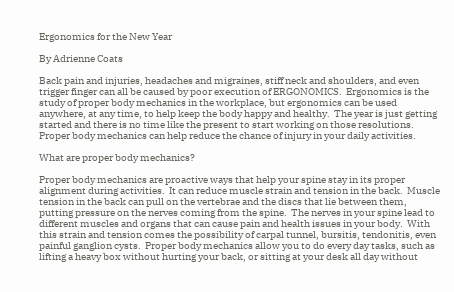Ergonomics for the New Year

By Adrienne Coats

Back pain and injuries, headaches and migraines, stiff neck and shoulders, and even trigger finger can all be caused by poor execution of ERGONOMICS.  Ergonomics is the study of proper body mechanics in the workplace, but ergonomics can be used anywhere, at any time, to help keep the body happy and healthy.  The year is just getting started and there is no time like the present to start working on those resolutions.  Proper body mechanics can help reduce the chance of injury in your daily activities.

What are proper body mechanics?

Proper body mechanics are proactive ways that help your spine stay in its proper alignment during activities.  It can reduce muscle strain and tension in the back.  Muscle tension in the back can pull on the vertebrae and the discs that lie between them,  putting pressure on the nerves coming from the spine.  The nerves in your spine lead to different muscles and organs that can cause pain and health issues in your body.  With this strain and tension comes the possibility of carpal tunnel, bursitis, tendonitis, even painful ganglion cysts.  Proper body mechanics allow you to do every day tasks, such as lifting a heavy box without hurting your back, or sitting at your desk all day without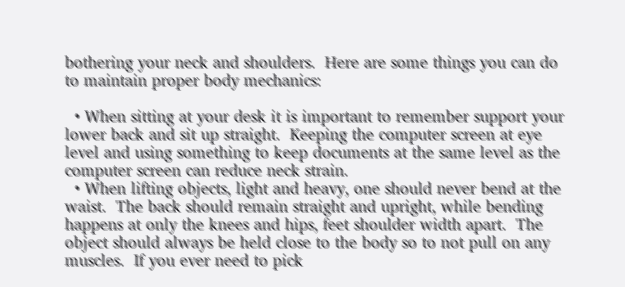bothering your neck and shoulders.  Here are some things you can do to maintain proper body mechanics:

  • When sitting at your desk it is important to remember support your lower back and sit up straight.  Keeping the computer screen at eye level and using something to keep documents at the same level as the computer screen can reduce neck strain.
  • When lifting objects, light and heavy, one should never bend at the waist.  The back should remain straight and upright, while bending happens at only the knees and hips, feet shoulder width apart.  The object should always be held close to the body so to not pull on any muscles.  If you ever need to pick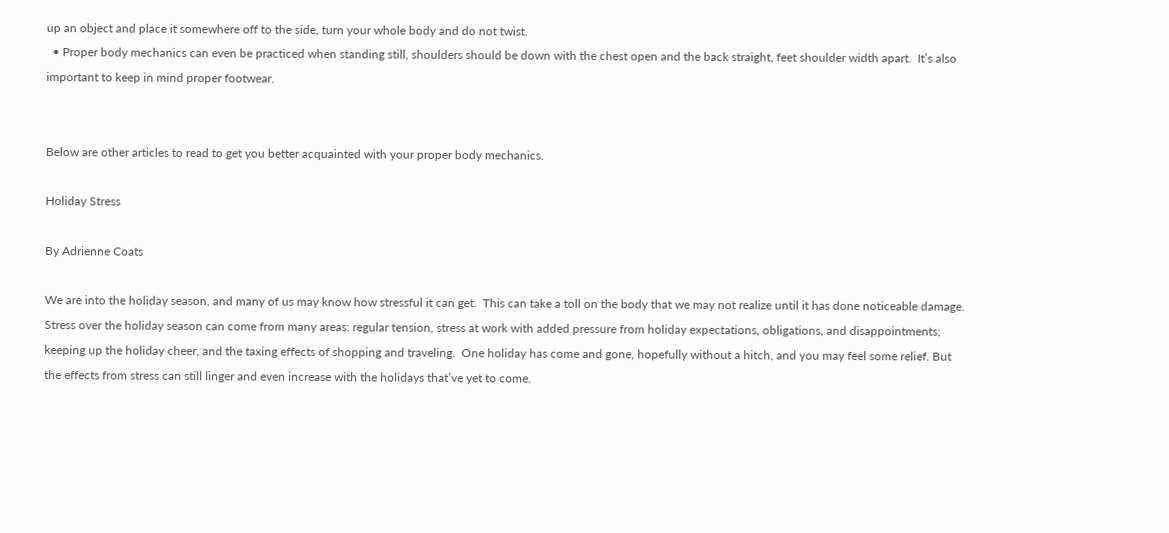up an object and place it somewhere off to the side, turn your whole body and do not twist.
  • Proper body mechanics can even be practiced when standing still, shoulders should be down with the chest open and the back straight, feet shoulder width apart.  It’s also important to keep in mind proper footwear.


Below are other articles to read to get you better acquainted with your proper body mechanics.

Holiday Stress

By Adrienne Coats

We are into the holiday season, and many of us may know how stressful it can get.  This can take a toll on the body that we may not realize until it has done noticeable damage.  Stress over the holiday season can come from many areas: regular tension, stress at work with added pressure from holiday expectations, obligations, and disappointments; keeping up the holiday cheer, and the taxing effects of shopping and traveling.  One holiday has come and gone, hopefully without a hitch, and you may feel some relief. But the effects from stress can still linger and even increase with the holidays that’ve yet to come.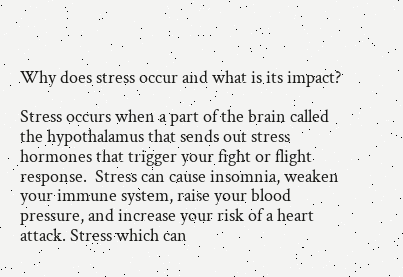Why does stress occur and what is its impact?

Stress occurs when a part of the brain called the hypothalamus that sends out stress hormones that trigger your fight or flight response.  Stress can cause insomnia, weaken your immune system, raise your blood pressure, and increase your risk of a heart attack. Stress which can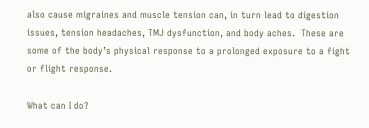also cause migraines and muscle tension can, in turn lead to digestion issues, tension headaches, TMJ dysfunction, and body aches.  These are some of the body’s physical response to a prolonged exposure to a fight or flight response.

What can I do?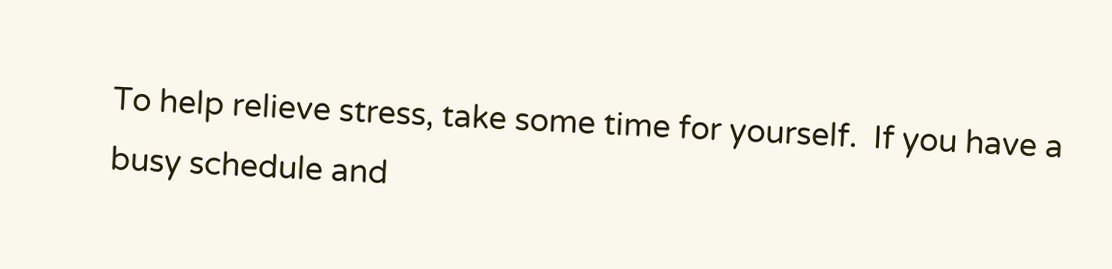To help relieve stress, take some time for yourself.  If you have a busy schedule and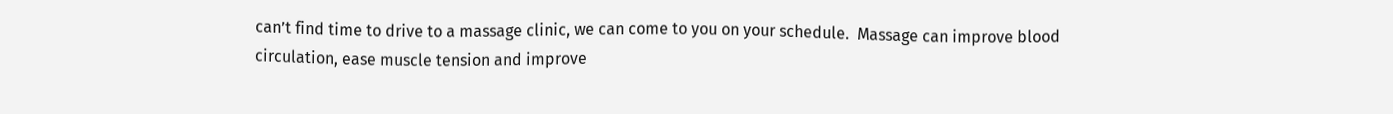can’t find time to drive to a massage clinic, we can come to you on your schedule.  Massage can improve blood circulation, ease muscle tension and improve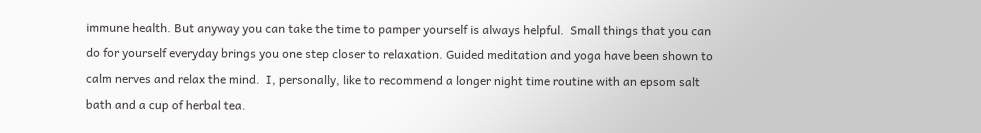immune health. But anyway you can take the time to pamper yourself is always helpful.  Small things that you can do for yourself everyday brings you one step closer to relaxation. Guided meditation and yoga have been shown to calm nerves and relax the mind.  I, personally, like to recommend a longer night time routine with an epsom salt bath and a cup of herbal tea.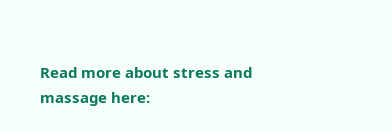Read more about stress and massage here: